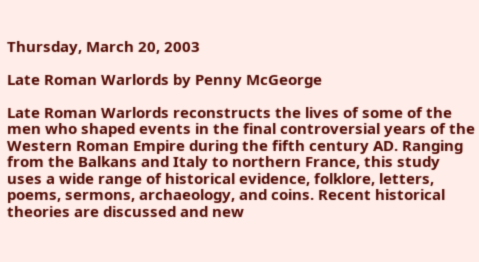Thursday, March 20, 2003

Late Roman Warlords by Penny McGeorge

Late Roman Warlords reconstructs the lives of some of the men who shaped events in the final controversial years of the Western Roman Empire during the fifth century AD. Ranging from the Balkans and Italy to northern France, this study uses a wide range of historical evidence, folklore, letters, poems, sermons, archaeology, and coins. Recent historical theories are discussed and new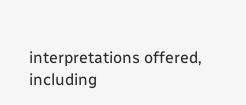interpretations offered, including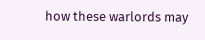how these warlords may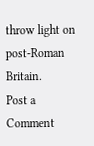throw light on post-Roman Britain.
Post a Comment